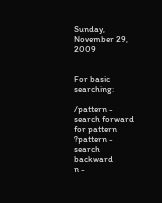Sunday, November 29, 2009


For basic searching:

/pattern - search forward for pattern
?pattern - search backward
n -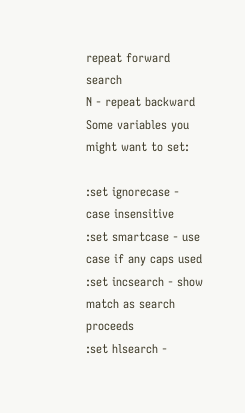repeat forward search
N - repeat backward
Some variables you might want to set:

:set ignorecase - case insensitive
:set smartcase - use case if any caps used
:set incsearch - show match as search proceeds
:set hlsearch -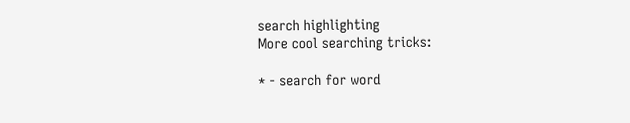search highlighting
More cool searching tricks:

* - search for word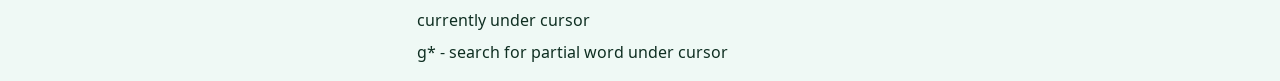currently under cursor
g* - search for partial word under cursor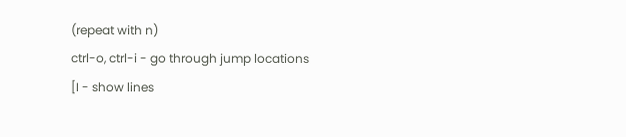(repeat with n)
ctrl-o, ctrl-i - go through jump locations
[I - show lines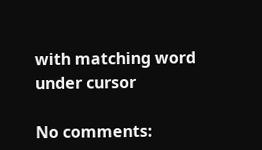with matching word under cursor

No comments: